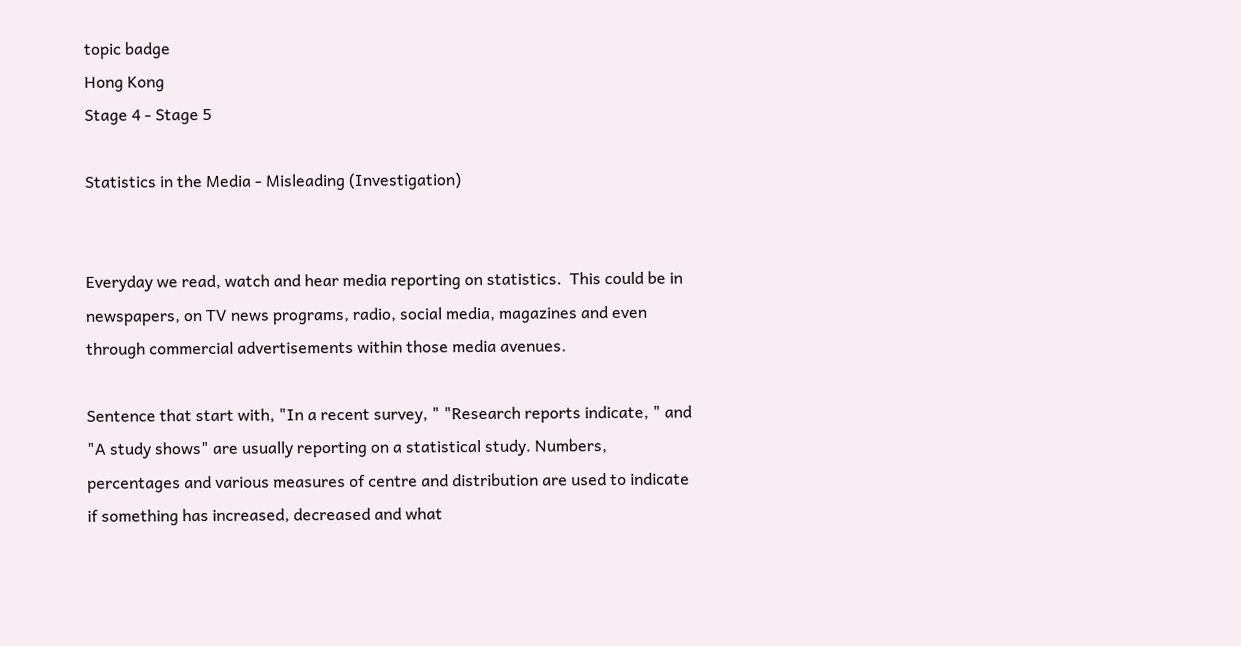topic badge
Hong Kong
Stage 4 - Stage 5

Statistics in the Media - Misleading (Investigation)


Everyday we read, watch and hear media reporting on statistics.  This could be in newspapers, on TV news programs, radio, social media, magazines and even through commercial advertisements within those media avenues.

Sentence that start with, "In a recent survey, " "Research reports indicate, " and "A study shows" are usually reporting on a statistical study. Numbers, percentages and various measures of centre and distribution are used to indicate if something has increased, decreased and what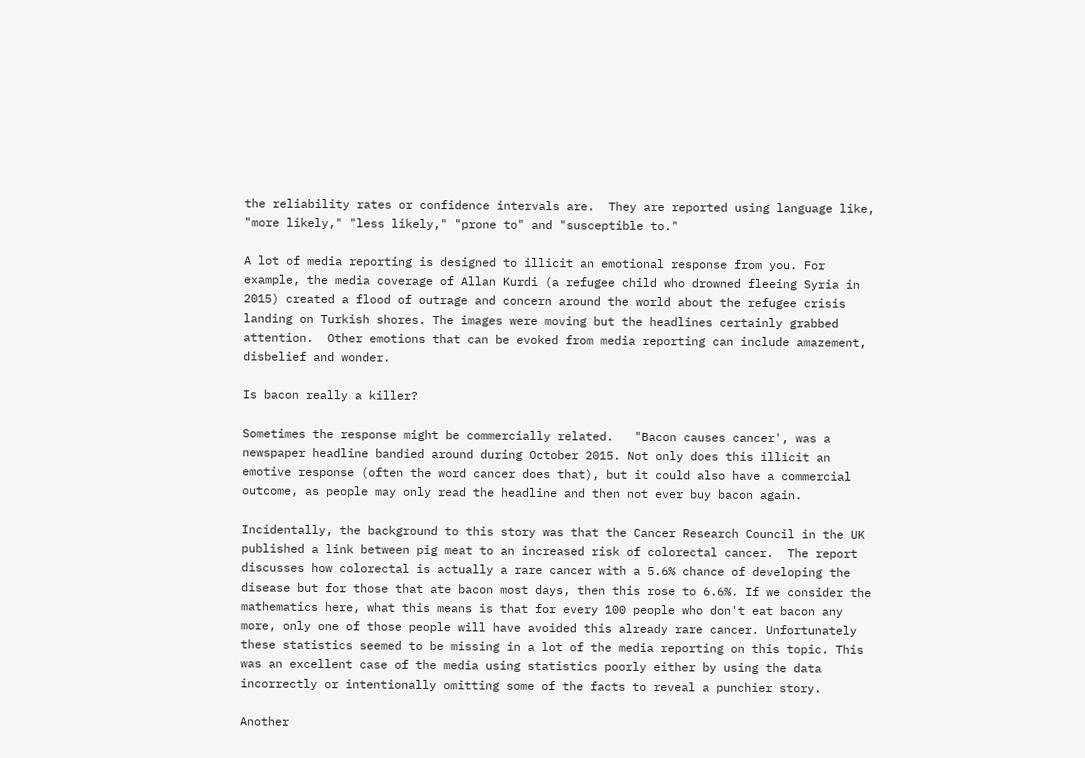the reliability rates or confidence intervals are.  They are reported using language like, "more likely," "less likely," "prone to" and "susceptible to."

A lot of media reporting is designed to illicit an emotional response from you. For example, the media coverage of Allan Kurdi (a refugee child who drowned fleeing Syria in 2015) created a flood of outrage and concern around the world about the refugee crisis landing on Turkish shores. The images were moving but the headlines certainly grabbed attention.  Other emotions that can be evoked from media reporting can include amazement, disbelief and wonder.

Is bacon really a killer?

Sometimes the response might be commercially related.   "Bacon causes cancer', was a newspaper headline bandied around during October 2015. Not only does this illicit an emotive response (often the word cancer does that), but it could also have a commercial outcome, as people may only read the headline and then not ever buy bacon again.

Incidentally, the background to this story was that the Cancer Research Council in the UK published a link between pig meat to an increased risk of colorectal cancer.  The report discusses how colorectal is actually a rare cancer with a 5.6% chance of developing the disease but for those that ate bacon most days, then this rose to 6.6%. If we consider the mathematics here, what this means is that for every 100 people who don't eat bacon any more, only one of those people will have avoided this already rare cancer. Unfortunately these statistics seemed to be missing in a lot of the media reporting on this topic. This was an excellent case of the media using statistics poorly either by using the data incorrectly or intentionally omitting some of the facts to reveal a punchier story.

Another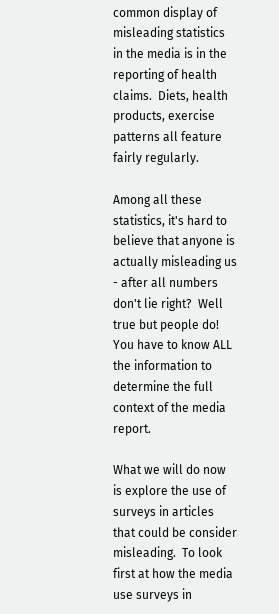common display of misleading statistics in the media is in the reporting of health claims.  Diets, health products, exercise patterns all feature fairly regularly.

Among all these statistics, it's hard to believe that anyone is actually misleading us - after all numbers don't lie right?  Well true but people do! You have to know ALL the information to determine the full context of the media report.

What we will do now is explore the use of surveys in articles that could be consider misleading.  To look first at how the media use surveys in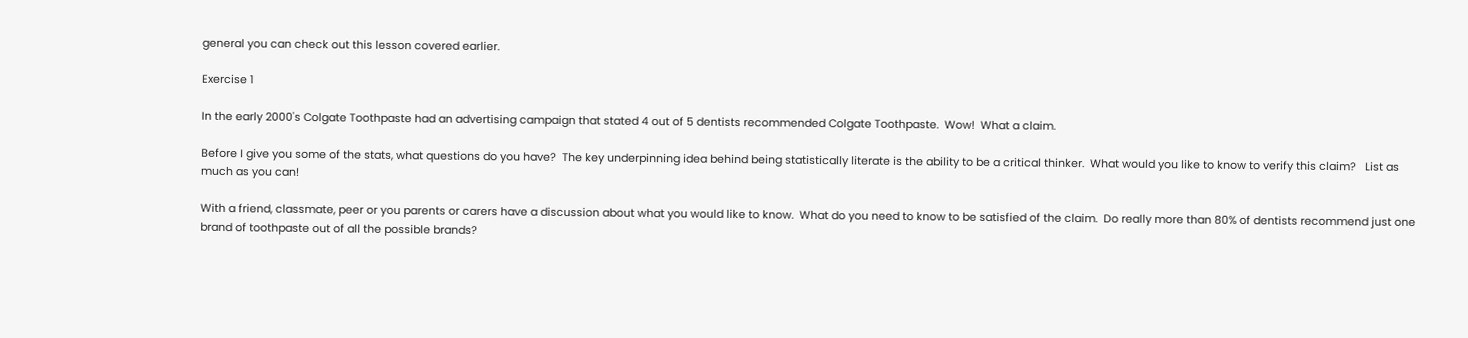general you can check out this lesson covered earlier.

Exercise 1

In the early 2000's Colgate Toothpaste had an advertising campaign that stated 4 out of 5 dentists recommended Colgate Toothpaste.  Wow!  What a claim.

Before I give you some of the stats, what questions do you have?  The key underpinning idea behind being statistically literate is the ability to be a critical thinker.  What would you like to know to verify this claim?   List as much as you can!

With a friend, classmate, peer or you parents or carers have a discussion about what you would like to know.  What do you need to know to be satisfied of the claim.  Do really more than 80% of dentists recommend just one brand of toothpaste out of all the possible brands?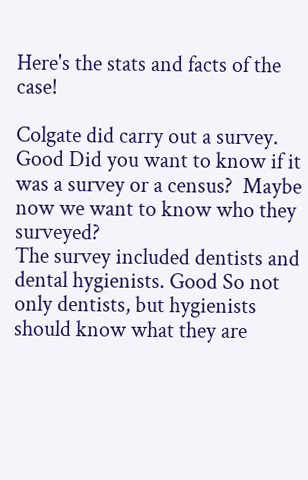Here's the stats and facts of the case!

Colgate did carry out a survey. Good Did you want to know if it was a survey or a census?  Maybe now we want to know who they surveyed?
The survey included dentists and dental hygienists. Good So not only dentists, but hygienists should know what they are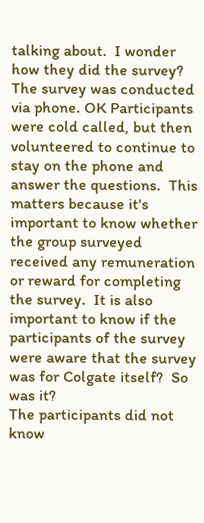talking about.  I wonder how they did the survey?
The survey was conducted via phone. OK Participants were cold called, but then volunteered to continue to stay on the phone and answer the questions.  This matters because it's important to know whether the group surveyed received any remuneration or reward for completing the survey.  It is also important to know if the participants of the survey were aware that the survey was for Colgate itself?  So was it?
The participants did not know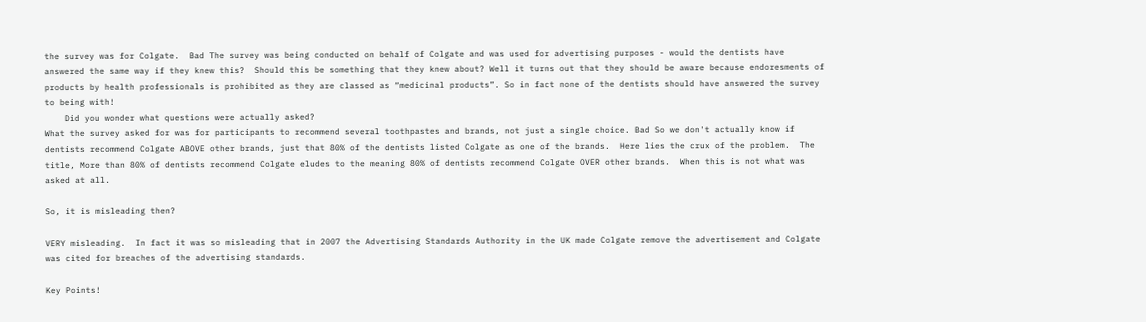the survey was for Colgate.  Bad The survey was being conducted on behalf of Colgate and was used for advertising purposes - would the dentists have answered the same way if they knew this?  Should this be something that they knew about? Well it turns out that they should be aware because endoresments of products by health professionals is prohibited as they are classed as “medicinal products”. So in fact none of the dentists should have answered the survey to being with!
    Did you wonder what questions were actually asked?
What the survey asked for was for participants to recommend several toothpastes and brands, not just a single choice. Bad So we don't actually know if dentists recommend Colgate ABOVE other brands, just that 80% of the dentists listed Colgate as one of the brands.  Here lies the crux of the problem.  The title, More than 80% of dentists recommend Colgate eludes to the meaning 80% of dentists recommend Colgate OVER other brands.  When this is not what was asked at all.

So, it is misleading then?

VERY misleading.  In fact it was so misleading that in 2007 the Advertising Standards Authority in the UK made Colgate remove the advertisement and Colgate was cited for breaches of the advertising standards.

Key Points!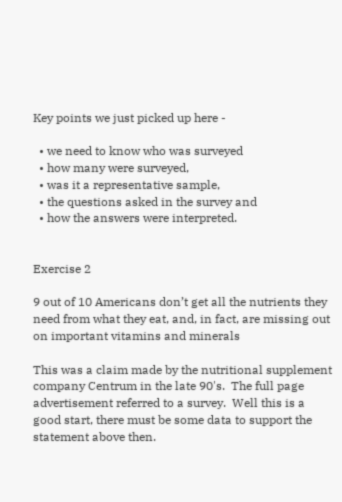Key points we just picked up here -

  • we need to know who was surveyed
  • how many were surveyed,
  • was it a representative sample,
  • the questions asked in the survey and
  • how the answers were interpreted.


Exercise 2

9 out of 10 Americans don’t get all the nutrients they need from what they eat, and, in fact, are missing out on important vitamins and minerals

This was a claim made by the nutritional supplement company Centrum in the late 90's.  The full page advertisement referred to a survey.  Well this is a good start, there must be some data to support the statement above then.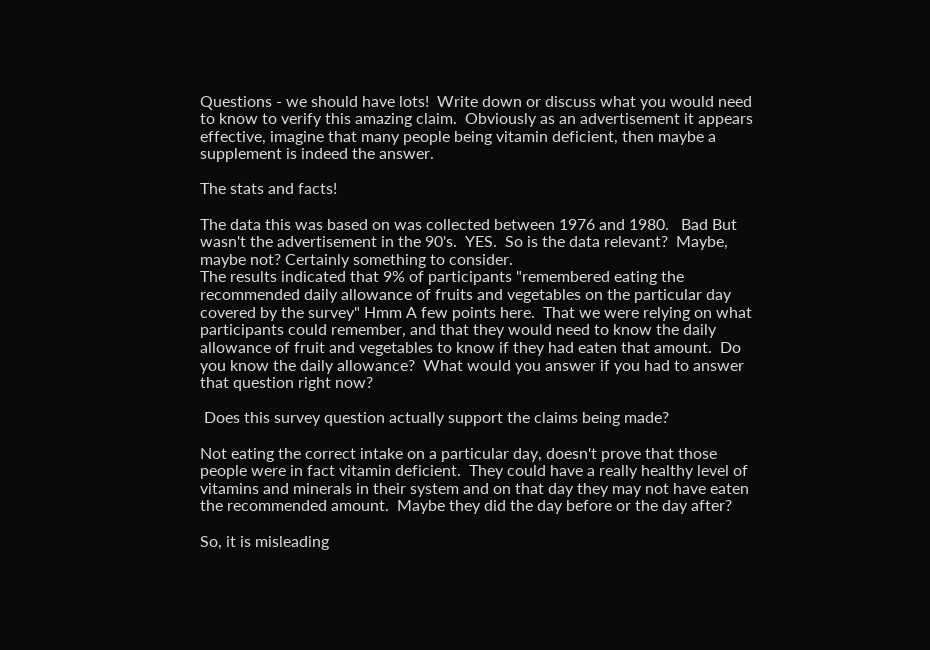Questions - we should have lots!  Write down or discuss what you would need to know to verify this amazing claim.  Obviously as an advertisement it appears effective, imagine that many people being vitamin deficient, then maybe a supplement is indeed the answer.

The stats and facts!

The data this was based on was collected between 1976 and 1980.   Bad But wasn't the advertisement in the 90's.  YES.  So is the data relevant?  Maybe, maybe not? Certainly something to consider.
The results indicated that 9% of participants "remembered eating the recommended daily allowance of fruits and vegetables on the particular day covered by the survey" Hmm A few points here.  That we were relying on what participants could remember, and that they would need to know the daily allowance of fruit and vegetables to know if they had eaten that amount.  Do you know the daily allowance?  What would you answer if you had to answer that question right now?

 Does this survey question actually support the claims being made?

Not eating the correct intake on a particular day, doesn't prove that those people were in fact vitamin deficient.  They could have a really healthy level of vitamins and minerals in their system and on that day they may not have eaten the recommended amount.  Maybe they did the day before or the day after?

So, it is misleading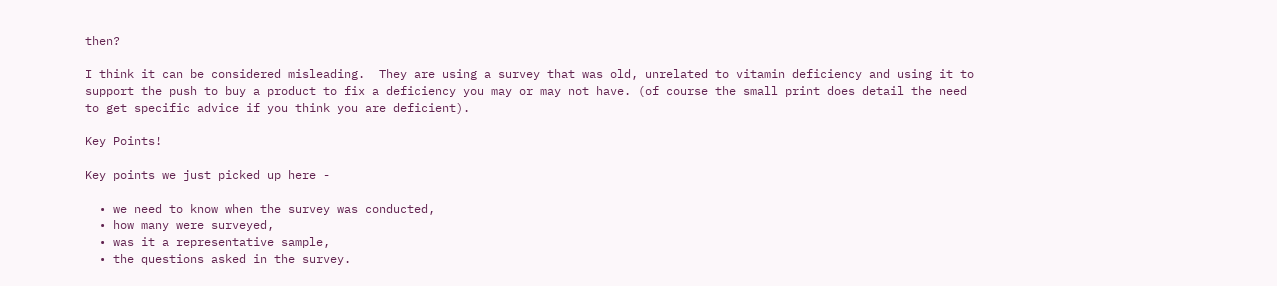then?

I think it can be considered misleading.  They are using a survey that was old, unrelated to vitamin deficiency and using it to support the push to buy a product to fix a deficiency you may or may not have. (of course the small print does detail the need to get specific advice if you think you are deficient).

Key Points!

Key points we just picked up here -

  • we need to know when the survey was conducted,
  • how many were surveyed,
  • was it a representative sample,
  • the questions asked in the survey.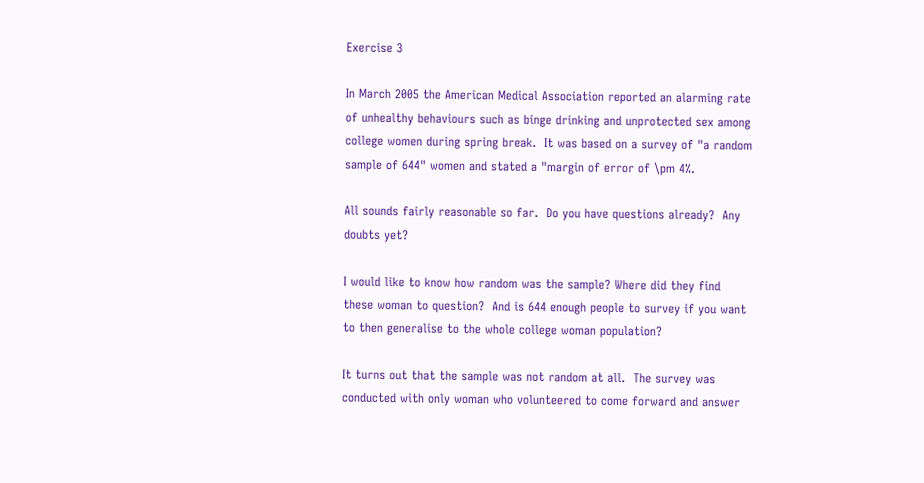Exercise 3

In March 2005 the American Medical Association reported an alarming rate of unhealthy behaviours such as binge drinking and unprotected sex among college women during spring break.  It was based on a survey of "a random sample of 644" women and stated a "margin of error of \pm 4%.

All sounds fairly reasonable so far.  Do you have questions already?  Any doubts yet?

I would like to know how random was the sample? Where did they find these woman to question?  And is 644 enough people to survey if you want to then generalise to the whole college woman population?

It turns out that the sample was not random at all.  The survey was conducted with only woman who volunteered to come forward and answer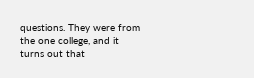questions. They were from the one college, and it turns out that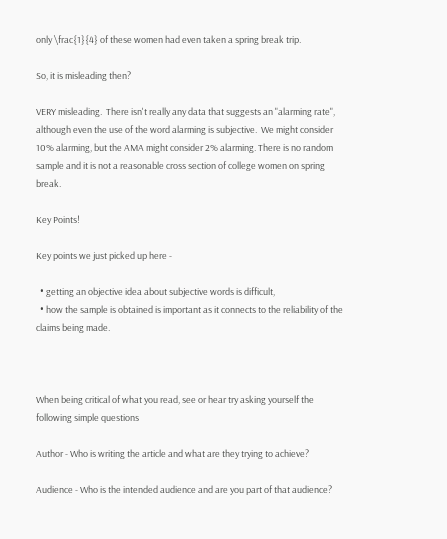only \frac{1}{4} of these women had even taken a spring break trip.

So, it is misleading then?

VERY misleading.  There isn't really any data that suggests an "alarming rate", although even the use of the word alarming is subjective.  We might consider 10% alarming, but the AMA might consider 2% alarming. There is no random sample and it is not a reasonable cross section of college women on spring break.

Key Points!

Key points we just picked up here -

  • getting an objective idea about subjective words is difficult,
  • how the sample is obtained is important as it connects to the reliability of the claims being made.



When being critical of what you read, see or hear try asking yourself the following simple questions

Author - Who is writing the article and what are they trying to achieve?

Audience - Who is the intended audience and are you part of that audience?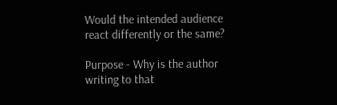Would the intended audience react differently or the same?

Purpose - Why is the author writing to that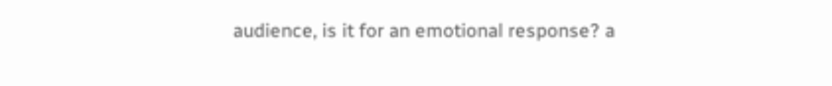audience, is it for an emotional response? a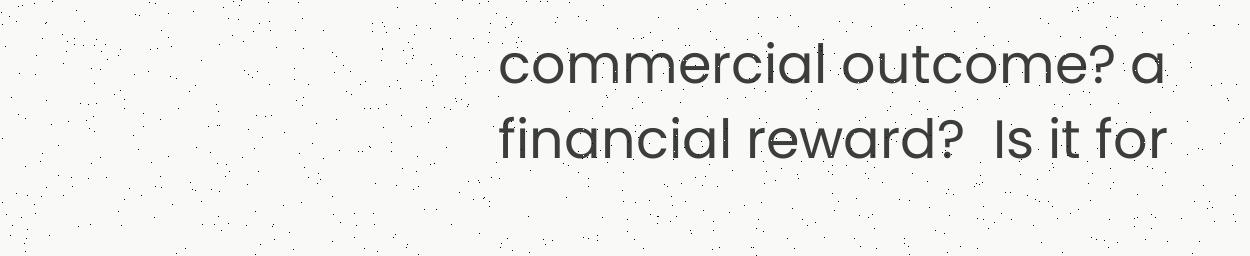commercial outcome? a financial reward?  Is it for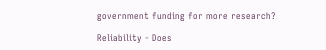government funding for more research?

Reliability - Does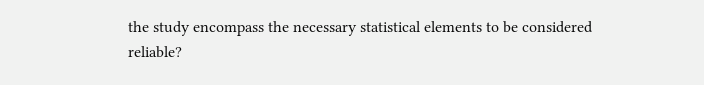the study encompass the necessary statistical elements to be considered reliable?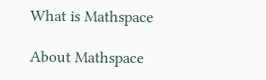What is Mathspace

About Mathspace